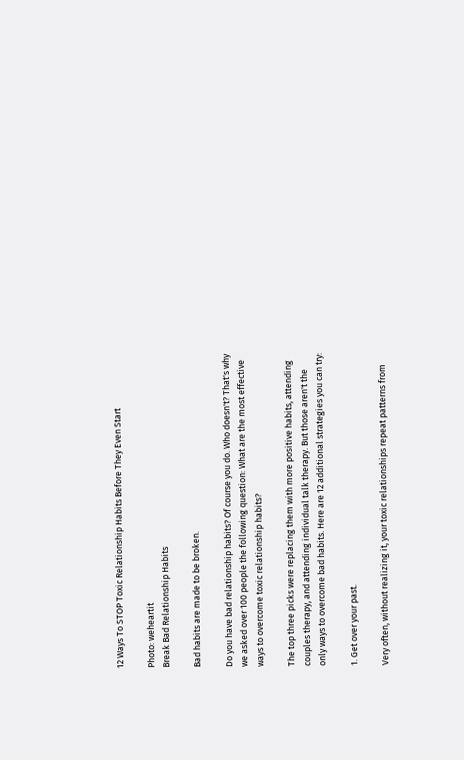12 Ways To STOP Toxic Relationship Habits Before They Even Start

Photo: weheartit
Break Bad Relationship Habits

Bad habits are made to be broken.

Do you have bad relationship habits? Of course you do. Who doesn't? That's why we asked over 100 people the following question: What are the most effective ways to overcome toxic relationship habits?

The top three picks were replacing them with more positive habits, attending couples therapy, and attending individual talk therapy. But those aren't the only ways to overcome bad habits. Here are 12 additional strategies you can try:

1. Get over your past.

Very often, without realizing it, your toxic relationships repeat patterns from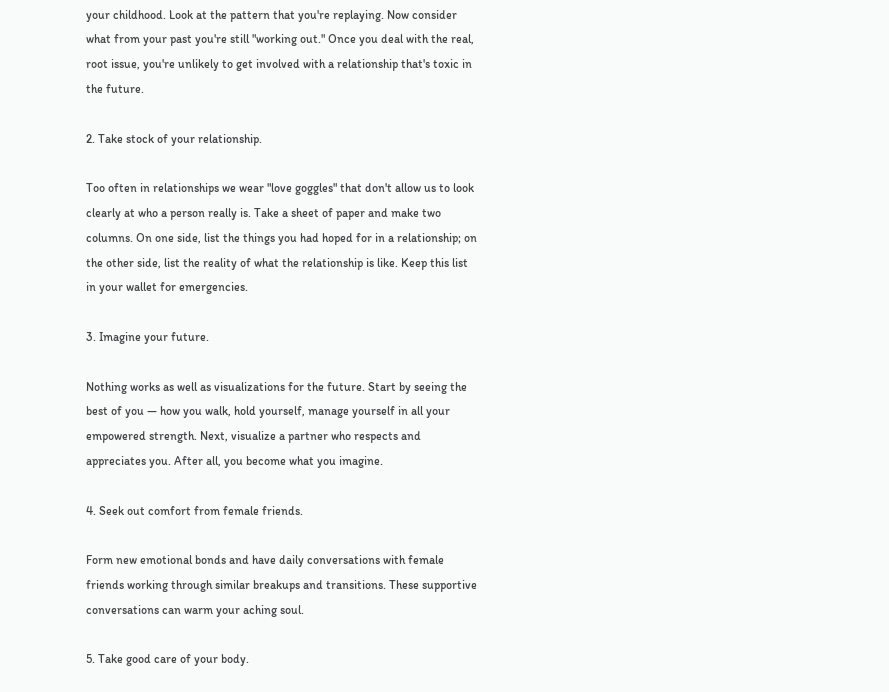your childhood. Look at the pattern that you're replaying. Now consider what from your past you're still "working out." Once you deal with the real, root issue, you're unlikely to get involved with a relationship that's toxic in the future.

2. Take stock of your relationship.

Too often in relationships we wear "love goggles" that don't allow us to look clearly at who a person really is. Take a sheet of paper and make two columns. On one side, list the things you had hoped for in a relationship; on the other side, list the reality of what the relationship is like. Keep this list in your wallet for emergencies.

3. Imagine your future.

Nothing works as well as visualizations for the future. Start by seeing the best of you — how you walk, hold yourself, manage yourself in all your empowered strength. Next, visualize a partner who respects and appreciates you. After all, you become what you imagine.

4. Seek out comfort from female friends.

Form new emotional bonds and have daily conversations with female friends working through similar breakups and transitions. These supportive conversations can warm your aching soul.

5. Take good care of your body.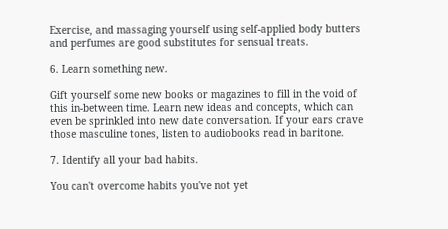Exercise, and massaging yourself using self-applied body butters and perfumes are good substitutes for sensual treats.

6. Learn something new.

Gift yourself some new books or magazines to fill in the void of this in-between time. Learn new ideas and concepts, which can even be sprinkled into new date conversation. If your ears crave those masculine tones, listen to audiobooks read in baritone.

7. Identify all your bad habits.

You can't overcome habits you've not yet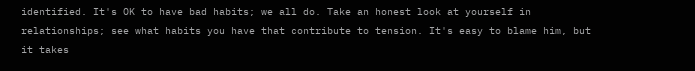identified. It's OK to have bad habits; we all do. Take an honest look at yourself in relationships; see what habits you have that contribute to tension. It's easy to blame him, but it takes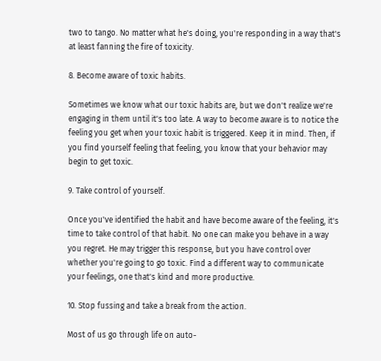two to tango. No matter what he's doing, you're responding in a way that's at least fanning the fire of toxicity.

8. Become aware of toxic habits.

Sometimes we know what our toxic habits are, but we don't realize we're engaging in them until it's too late. A way to become aware is to notice the feeling you get when your toxic habit is triggered. Keep it in mind. Then, if you find yourself feeling that feeling, you know that your behavior may begin to get toxic.

9. Take control of yourself.

Once you've identified the habit and have become aware of the feeling, it's time to take control of that habit. No one can make you behave in a way you regret. He may trigger this response, but you have control over whether you're going to go toxic. Find a different way to communicate your feelings, one that's kind and more productive.

10. Stop fussing and take a break from the action.

Most of us go through life on auto-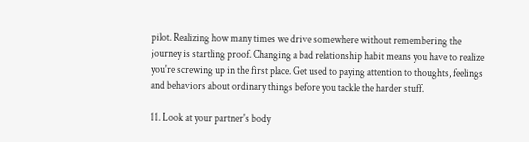pilot. Realizing how many times we drive somewhere without remembering the journey is startling proof. Changing a bad relationship habit means you have to realize you're screwing up in the first place. Get used to paying attention to thoughts, feelings and behaviors about ordinary things before you tackle the harder stuff.

11. Look at your partner's body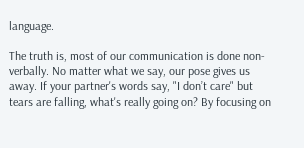language.

The truth is, most of our communication is done non-verbally. No matter what we say, our pose gives us away. If your partner's words say, "I don’t care" but tears are falling, what's really going on? By focusing on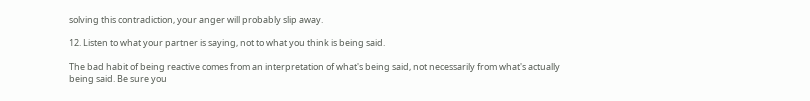solving this contradiction, your anger will probably slip away.

12. Listen to what your partner is saying, not to what you think is being said.

The bad habit of being reactive comes from an interpretation of what's being said, not necessarily from what's actually being said. Be sure you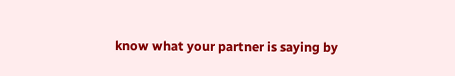know what your partner is saying by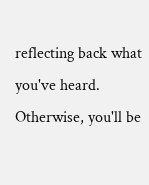reflecting back what you've heard. Otherwise, you'll be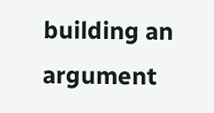building an argument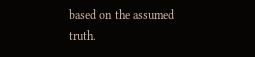based on the assumed truth.